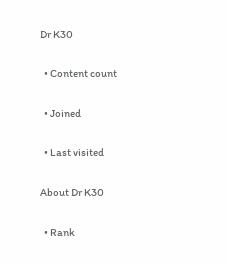Dr K30

  • Content count

  • Joined

  • Last visited

About Dr K30

  • Rank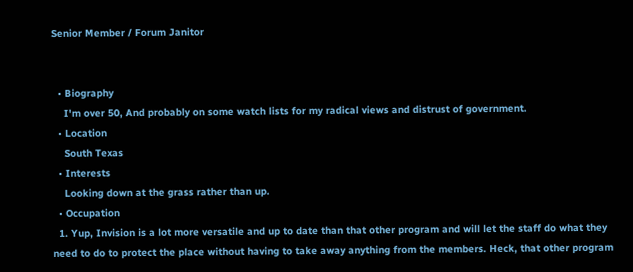Senior Member / Forum Janitor


  • Biography
    I'm over 50, And probably on some watch lists for my radical views and distrust of government.
  • Location
    South Texas
  • Interests
    Looking down at the grass rather than up.
  • Occupation
  1. Yup, Invision is a lot more versatile and up to date than that other program and will let the staff do what they need to do to protect the place without having to take away anything from the members. Heck, that other program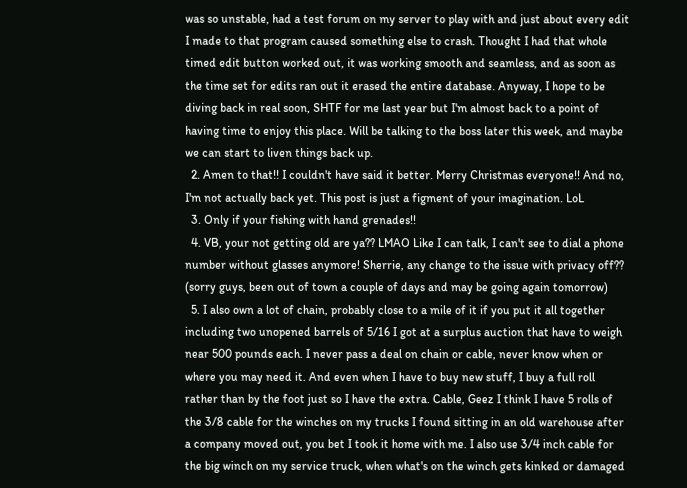was so unstable, had a test forum on my server to play with and just about every edit I made to that program caused something else to crash. Thought I had that whole timed edit button worked out, it was working smooth and seamless, and as soon as the time set for edits ran out it erased the entire database. Anyway, I hope to be diving back in real soon, SHTF for me last year but I'm almost back to a point of having time to enjoy this place. Will be talking to the boss later this week, and maybe we can start to liven things back up.
  2. Amen to that!! I couldn't have said it better. Merry Christmas everyone!! And no, I'm not actually back yet. This post is just a figment of your imagination. LoL
  3. Only if your fishing with hand grenades!!
  4. VB, your not getting old are ya?? LMAO Like I can talk, I can't see to dial a phone number without glasses anymore! Sherrie, any change to the issue with privacy off?? (sorry guys, been out of town a couple of days and may be going again tomorrow)
  5. I also own a lot of chain, probably close to a mile of it if you put it all together including two unopened barrels of 5/16 I got at a surplus auction that have to weigh near 500 pounds each. I never pass a deal on chain or cable, never know when or where you may need it. And even when I have to buy new stuff, I buy a full roll rather than by the foot just so I have the extra. Cable, Geez I think I have 5 rolls of the 3/8 cable for the winches on my trucks I found sitting in an old warehouse after a company moved out, you bet I took it home with me. I also use 3/4 inch cable for the big winch on my service truck, when what's on the winch gets kinked or damaged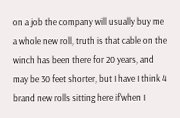on a job the company will usually buy me a whole new roll, truth is that cable on the winch has been there for 20 years, and may be 30 feet shorter, but I have I think 4 brand new rolls sitting here if'when I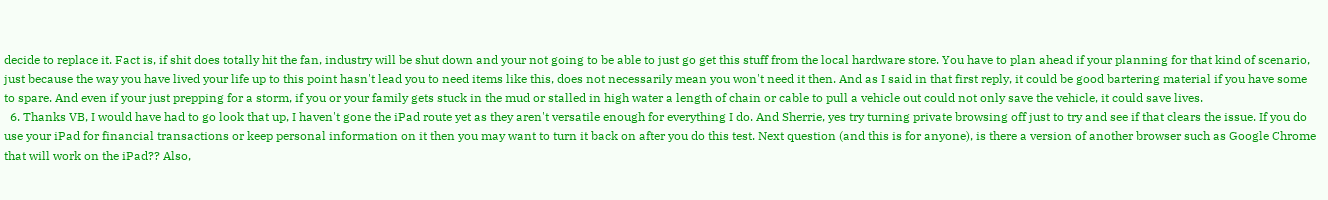decide to replace it. Fact is, if shit does totally hit the fan, industry will be shut down and your not going to be able to just go get this stuff from the local hardware store. You have to plan ahead if your planning for that kind of scenario, just because the way you have lived your life up to this point hasn't lead you to need items like this, does not necessarily mean you won't need it then. And as I said in that first reply, it could be good bartering material if you have some to spare. And even if your just prepping for a storm, if you or your family gets stuck in the mud or stalled in high water a length of chain or cable to pull a vehicle out could not only save the vehicle, it could save lives.
  6. Thanks VB, I would have had to go look that up, I haven't gone the iPad route yet as they aren't versatile enough for everything I do. And Sherrie, yes try turning private browsing off just to try and see if that clears the issue. If you do use your iPad for financial transactions or keep personal information on it then you may want to turn it back on after you do this test. Next question (and this is for anyone), is there a version of another browser such as Google Chrome that will work on the iPad?? Also,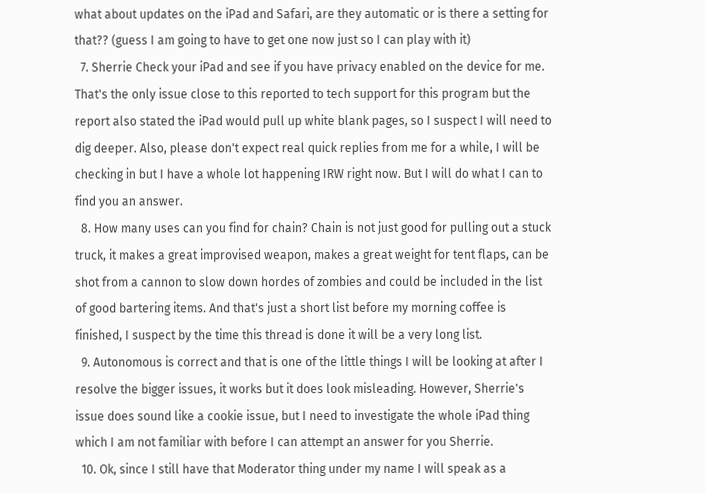what about updates on the iPad and Safari, are they automatic or is there a setting for that?? (guess I am going to have to get one now just so I can play with it)
  7. Sherrie Check your iPad and see if you have privacy enabled on the device for me. That's the only issue close to this reported to tech support for this program but the report also stated the iPad would pull up white blank pages, so I suspect I will need to dig deeper. Also, please don't expect real quick replies from me for a while, I will be checking in but I have a whole lot happening IRW right now. But I will do what I can to find you an answer.
  8. How many uses can you find for chain? Chain is not just good for pulling out a stuck truck, it makes a great improvised weapon, makes a great weight for tent flaps, can be shot from a cannon to slow down hordes of zombies and could be included in the list of good bartering items. And that's just a short list before my morning coffee is finished, I suspect by the time this thread is done it will be a very long list.
  9. Autonomous is correct and that is one of the little things I will be looking at after I resolve the bigger issues, it works but it does look misleading. However, Sherrie's issue does sound like a cookie issue, but I need to investigate the whole iPad thing which I am not familiar with before I can attempt an answer for you Sherrie.
  10. Ok, since I still have that Moderator thing under my name I will speak as a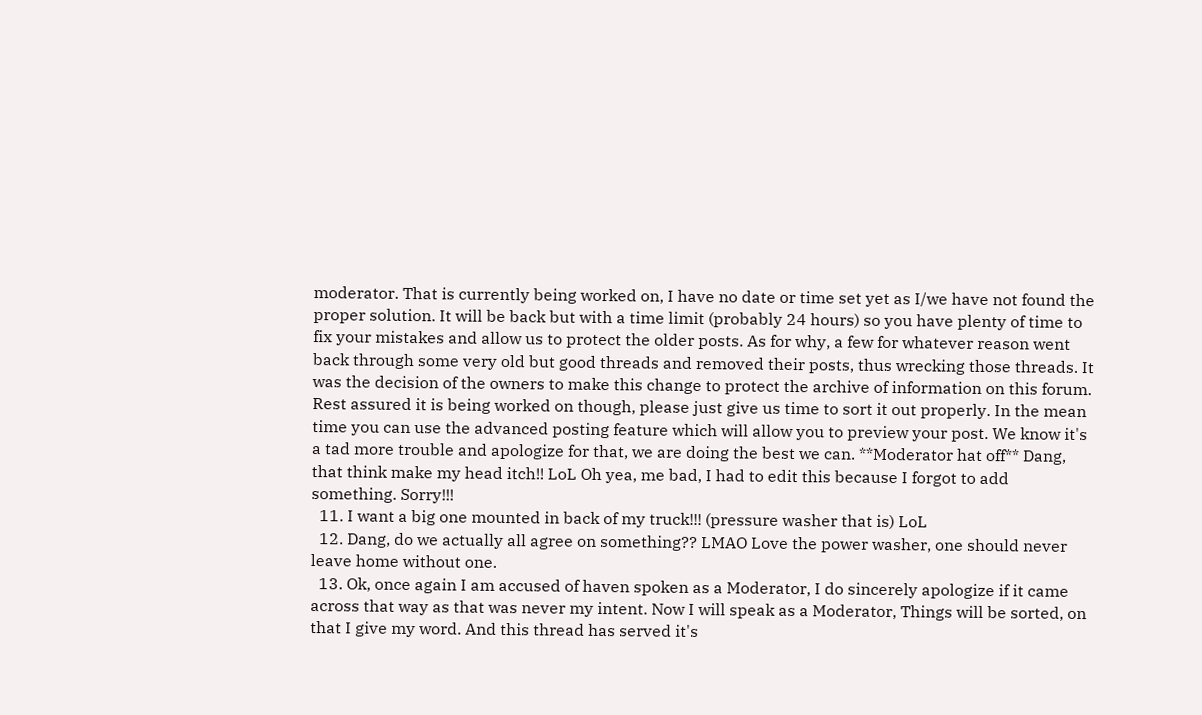moderator. That is currently being worked on, I have no date or time set yet as I/we have not found the proper solution. It will be back but with a time limit (probably 24 hours) so you have plenty of time to fix your mistakes and allow us to protect the older posts. As for why, a few for whatever reason went back through some very old but good threads and removed their posts, thus wrecking those threads. It was the decision of the owners to make this change to protect the archive of information on this forum. Rest assured it is being worked on though, please just give us time to sort it out properly. In the mean time you can use the advanced posting feature which will allow you to preview your post. We know it's a tad more trouble and apologize for that, we are doing the best we can. **Moderator hat off** Dang, that think make my head itch!! LoL Oh yea, me bad, I had to edit this because I forgot to add something. Sorry!!!
  11. I want a big one mounted in back of my truck!!! (pressure washer that is) LoL
  12. Dang, do we actually all agree on something?? LMAO Love the power washer, one should never leave home without one.
  13. Ok, once again I am accused of haven spoken as a Moderator, I do sincerely apologize if it came across that way as that was never my intent. Now I will speak as a Moderator, Things will be sorted, on that I give my word. And this thread has served it's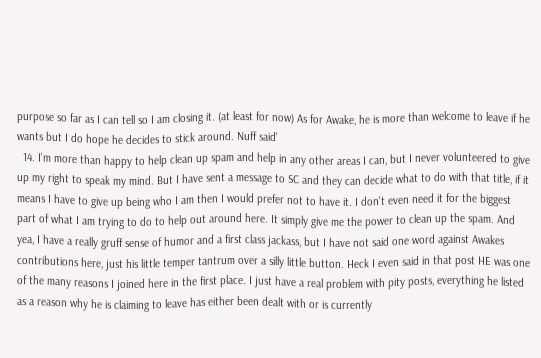purpose so far as I can tell so I am closing it. (at least for now) As for Awake, he is more than welcome to leave if he wants but I do hope he decides to stick around. Nuff said'
  14. I'm more than happy to help clean up spam and help in any other areas I can, but I never volunteered to give up my right to speak my mind. But I have sent a message to SC and they can decide what to do with that title, if it means I have to give up being who I am then I would prefer not to have it. I don't even need it for the biggest part of what I am trying to do to help out around here. It simply give me the power to clean up the spam. And yea, I have a really gruff sense of humor and a first class jackass, but I have not said one word against Awakes contributions here, just his little temper tantrum over a silly little button. Heck I even said in that post HE was one of the many reasons I joined here in the first place. I just have a real problem with pity posts, everything he listed as a reason why he is claiming to leave has either been dealt with or is currently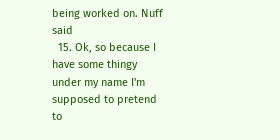being worked on. Nuff said
  15. Ok, so because I have some thingy under my name I'm supposed to pretend to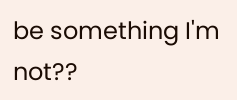be something I'm not??